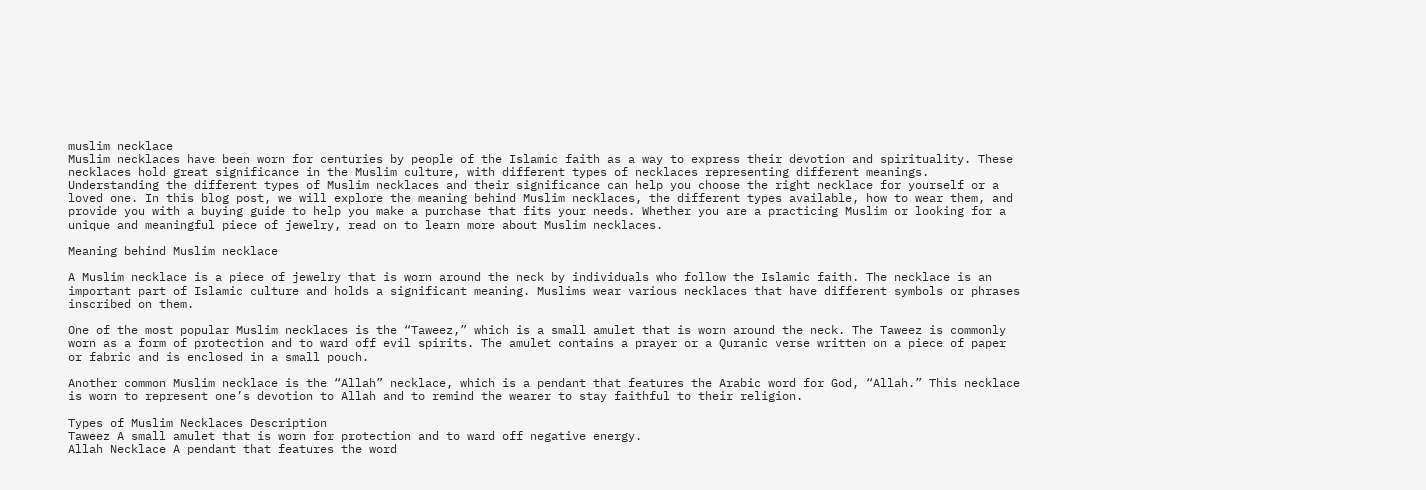muslim necklace
Muslim necklaces have been worn for centuries by people of the Islamic faith as a way to express their devotion and spirituality. These necklaces hold great significance in the Muslim culture, with different types of necklaces representing different meanings. Understanding the different types of Muslim necklaces and their significance can help you choose the right necklace for yourself or a loved one. In this blog post, we will explore the meaning behind Muslim necklaces, the different types available, how to wear them, and provide you with a buying guide to help you make a purchase that fits your needs. Whether you are a practicing Muslim or looking for a unique and meaningful piece of jewelry, read on to learn more about Muslim necklaces.

Meaning behind Muslim necklace

A Muslim necklace is a piece of jewelry that is worn around the neck by individuals who follow the Islamic faith. The necklace is an important part of Islamic culture and holds a significant meaning. Muslims wear various necklaces that have different symbols or phrases inscribed on them.

One of the most popular Muslim necklaces is the “Taweez,” which is a small amulet that is worn around the neck. The Taweez is commonly worn as a form of protection and to ward off evil spirits. The amulet contains a prayer or a Quranic verse written on a piece of paper or fabric and is enclosed in a small pouch.

Another common Muslim necklace is the “Allah” necklace, which is a pendant that features the Arabic word for God, “Allah.” This necklace is worn to represent one’s devotion to Allah and to remind the wearer to stay faithful to their religion.

Types of Muslim Necklaces Description
Taweez A small amulet that is worn for protection and to ward off negative energy.
Allah Necklace A pendant that features the word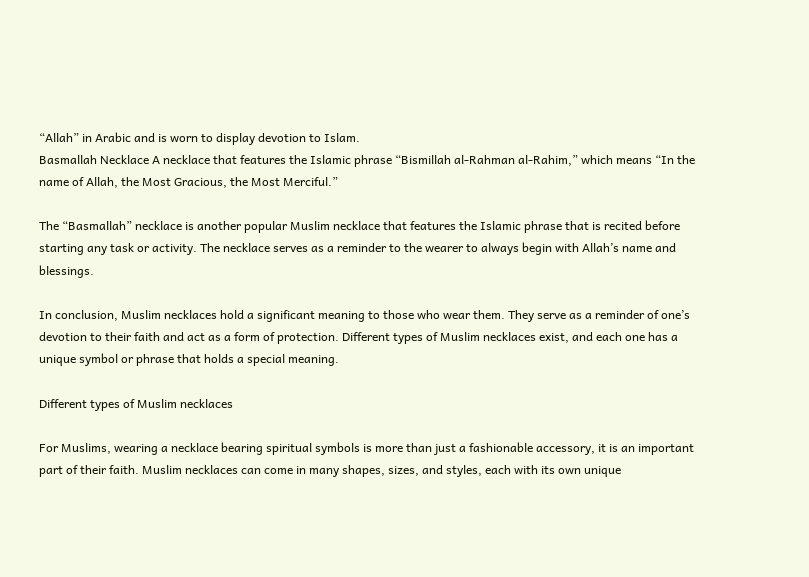“Allah” in Arabic and is worn to display devotion to Islam.
Basmallah Necklace A necklace that features the Islamic phrase “Bismillah al-Rahman al-Rahim,” which means “In the name of Allah, the Most Gracious, the Most Merciful.”

The “Basmallah” necklace is another popular Muslim necklace that features the Islamic phrase that is recited before starting any task or activity. The necklace serves as a reminder to the wearer to always begin with Allah’s name and blessings.

In conclusion, Muslim necklaces hold a significant meaning to those who wear them. They serve as a reminder of one’s devotion to their faith and act as a form of protection. Different types of Muslim necklaces exist, and each one has a unique symbol or phrase that holds a special meaning.

Different types of Muslim necklaces

For Muslims, wearing a necklace bearing spiritual symbols is more than just a fashionable accessory, it is an important part of their faith. Muslim necklaces can come in many shapes, sizes, and styles, each with its own unique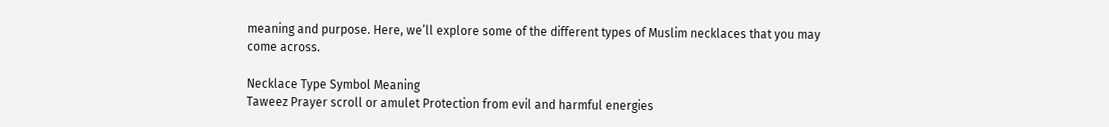meaning and purpose. Here, we’ll explore some of the different types of Muslim necklaces that you may come across.

Necklace Type Symbol Meaning
Taweez Prayer scroll or amulet Protection from evil and harmful energies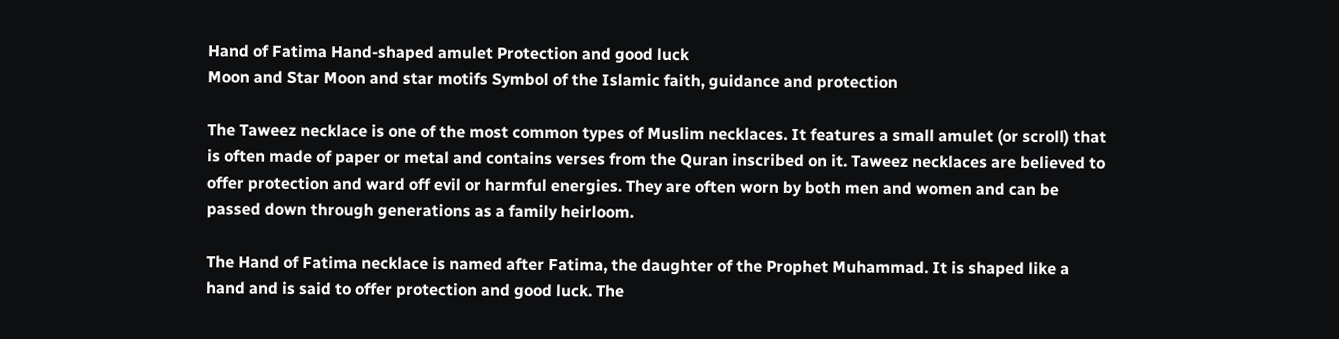Hand of Fatima Hand-shaped amulet Protection and good luck
Moon and Star Moon and star motifs Symbol of the Islamic faith, guidance and protection

The Taweez necklace is one of the most common types of Muslim necklaces. It features a small amulet (or scroll) that is often made of paper or metal and contains verses from the Quran inscribed on it. Taweez necklaces are believed to offer protection and ward off evil or harmful energies. They are often worn by both men and women and can be passed down through generations as a family heirloom.

The Hand of Fatima necklace is named after Fatima, the daughter of the Prophet Muhammad. It is shaped like a hand and is said to offer protection and good luck. The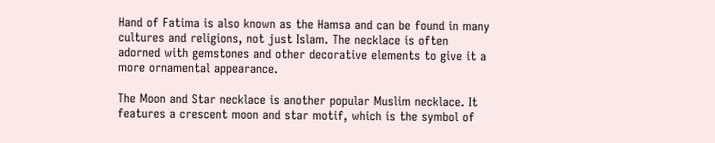Hand of Fatima is also known as the Hamsa and can be found in many cultures and religions, not just Islam. The necklace is often adorned with gemstones and other decorative elements to give it a more ornamental appearance.

The Moon and Star necklace is another popular Muslim necklace. It features a crescent moon and star motif, which is the symbol of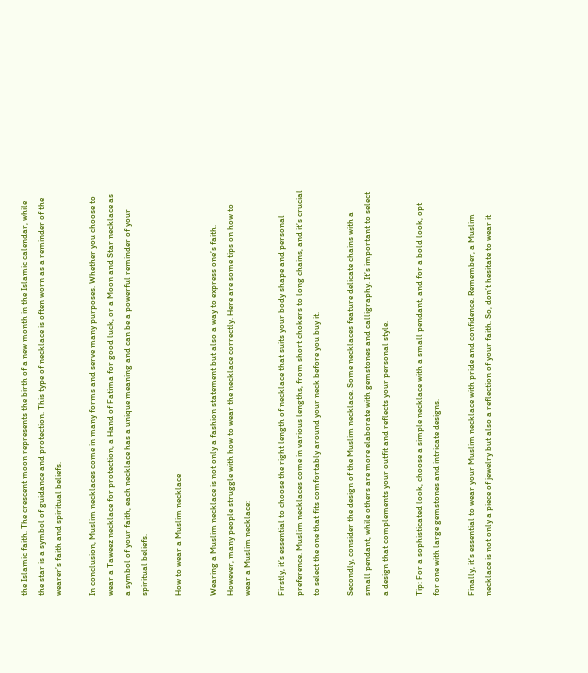the Islamic faith. The crescent moon represents the birth of a new month in the Islamic calendar, while the star is a symbol of guidance and protection. This type of necklace is often worn as a reminder of the wearer’s faith and spiritual beliefs.

In conclusion, Muslim necklaces come in many forms and serve many purposes. Whether you choose to wear a Taweez necklace for protection, a Hand of Fatima for good luck, or a Moon and Star necklace as a symbol of your faith, each necklace has a unique meaning and can be a powerful reminder of your spiritual beliefs.

How to wear a Muslim necklace

Wearing a Muslim necklace is not only a fashion statement but also a way to express one’s faith. However, many people struggle with how to wear the necklace correctly. Here are some tips on how to wear a Muslim necklace:

Firstly, it’s essential to choose the right length of necklace that suits your body shape and personal preference. Muslim necklaces come in various lengths, from short chokers to long chains, and it’s crucial to select the one that fits comfortably around your neck before you buy it.

Secondly, consider the design of the Muslim necklace. Some necklaces feature delicate chains with a small pendant, while others are more elaborate with gemstones and calligraphy. It’s important to select a design that complements your outfit and reflects your personal style.

Tip: For a sophisticated look, choose a simple necklace with a small pendant, and for a bold look, opt for one with large gemstones and intricate designs.

Finally, it’s essential to wear your Muslim necklace with pride and confidence. Remember, a Muslim necklace is not only a piece of jewelry but also a reflection of your faith. So, don’t hesitate to wear it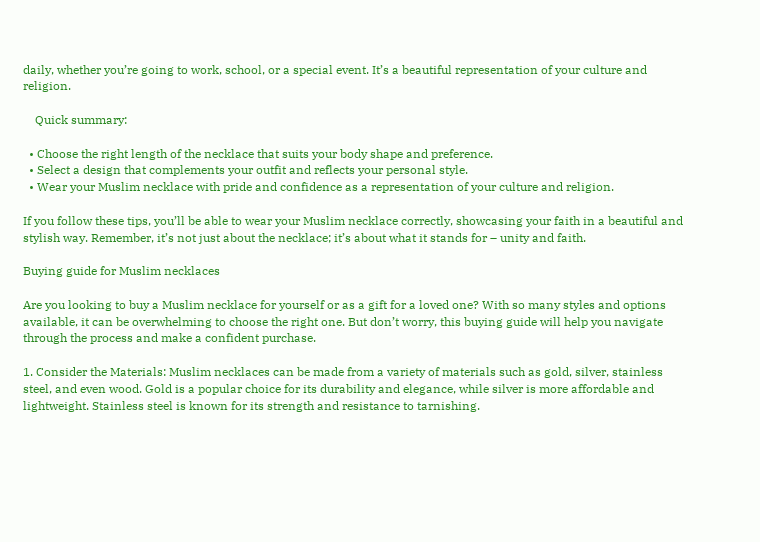daily, whether you’re going to work, school, or a special event. It’s a beautiful representation of your culture and religion.

    Quick summary:

  • Choose the right length of the necklace that suits your body shape and preference.
  • Select a design that complements your outfit and reflects your personal style.
  • Wear your Muslim necklace with pride and confidence as a representation of your culture and religion.

If you follow these tips, you’ll be able to wear your Muslim necklace correctly, showcasing your faith in a beautiful and stylish way. Remember, it’s not just about the necklace; it’s about what it stands for – unity and faith.

Buying guide for Muslim necklaces

Are you looking to buy a Muslim necklace for yourself or as a gift for a loved one? With so many styles and options available, it can be overwhelming to choose the right one. But don’t worry, this buying guide will help you navigate through the process and make a confident purchase.

1. Consider the Materials: Muslim necklaces can be made from a variety of materials such as gold, silver, stainless steel, and even wood. Gold is a popular choice for its durability and elegance, while silver is more affordable and lightweight. Stainless steel is known for its strength and resistance to tarnishing.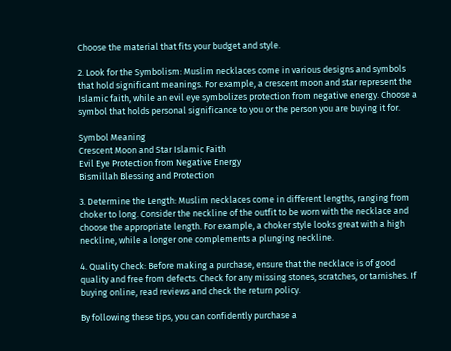Choose the material that fits your budget and style.

2. Look for the Symbolism: Muslim necklaces come in various designs and symbols that hold significant meanings. For example, a crescent moon and star represent the Islamic faith, while an evil eye symbolizes protection from negative energy. Choose a symbol that holds personal significance to you or the person you are buying it for.

Symbol Meaning
Crescent Moon and Star Islamic Faith
Evil Eye Protection from Negative Energy
Bismillah Blessing and Protection

3. Determine the Length: Muslim necklaces come in different lengths, ranging from choker to long. Consider the neckline of the outfit to be worn with the necklace and choose the appropriate length. For example, a choker style looks great with a high neckline, while a longer one complements a plunging neckline.

4. Quality Check: Before making a purchase, ensure that the necklace is of good quality and free from defects. Check for any missing stones, scratches, or tarnishes. If buying online, read reviews and check the return policy.

By following these tips, you can confidently purchase a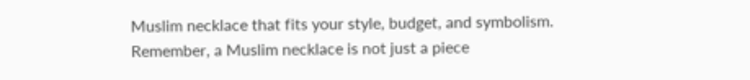Muslim necklace that fits your style, budget, and symbolism. Remember, a Muslim necklace is not just a piece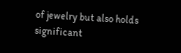of jewelry but also holds significant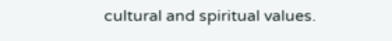cultural and spiritual values.